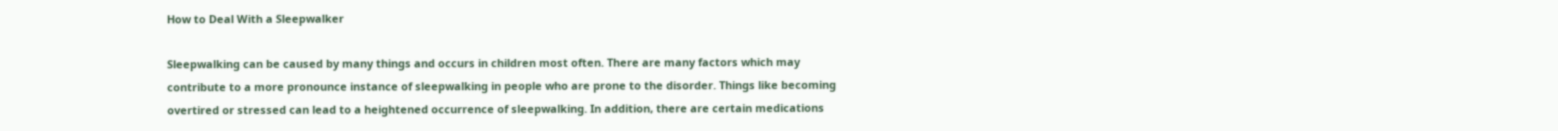How to Deal With a Sleepwalker

Sleepwalking can be caused by many things and occurs in children most often. There are many factors which may contribute to a more pronounce instance of sleepwalking in people who are prone to the disorder. Things like becoming overtired or stressed can lead to a heightened occurrence of sleepwalking. In addition, there are certain medications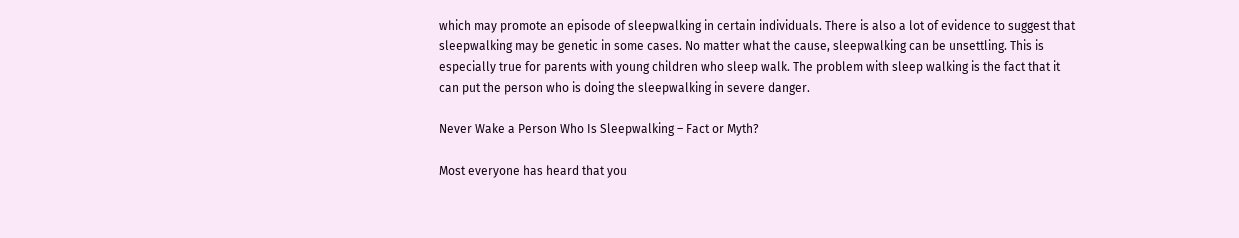which may promote an episode of sleepwalking in certain individuals. There is also a lot of evidence to suggest that sleepwalking may be genetic in some cases. No matter what the cause, sleepwalking can be unsettling. This is especially true for parents with young children who sleep walk. The problem with sleep walking is the fact that it can put the person who is doing the sleepwalking in severe danger.

Never Wake a Person Who Is Sleepwalking – Fact or Myth?

Most everyone has heard that you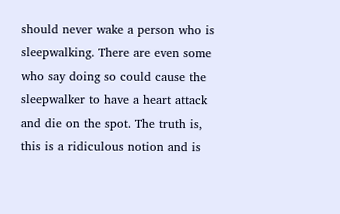should never wake a person who is sleepwalking. There are even some who say doing so could cause the sleepwalker to have a heart attack and die on the spot. The truth is, this is a ridiculous notion and is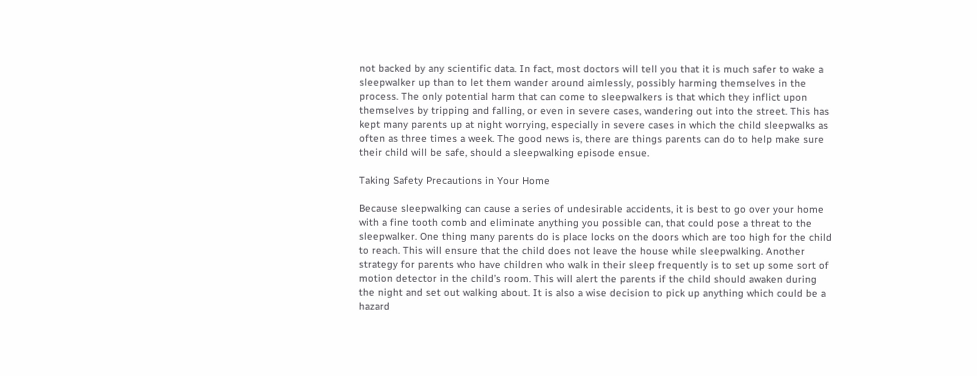not backed by any scientific data. In fact, most doctors will tell you that it is much safer to wake a sleepwalker up than to let them wander around aimlessly, possibly harming themselves in the process. The only potential harm that can come to sleepwalkers is that which they inflict upon themselves by tripping and falling, or even in severe cases, wandering out into the street. This has kept many parents up at night worrying, especially in severe cases in which the child sleepwalks as often as three times a week. The good news is, there are things parents can do to help make sure their child will be safe, should a sleepwalking episode ensue.

Taking Safety Precautions in Your Home

Because sleepwalking can cause a series of undesirable accidents, it is best to go over your home with a fine tooth comb and eliminate anything you possible can, that could pose a threat to the sleepwalker. One thing many parents do is place locks on the doors which are too high for the child to reach. This will ensure that the child does not leave the house while sleepwalking. Another strategy for parents who have children who walk in their sleep frequently is to set up some sort of motion detector in the child’s room. This will alert the parents if the child should awaken during the night and set out walking about. It is also a wise decision to pick up anything which could be a hazard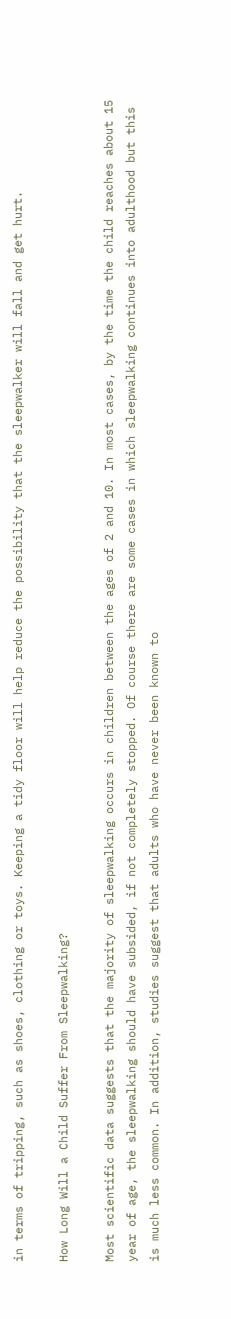in terms of tripping, such as shoes, clothing or toys. Keeping a tidy floor will help reduce the possibility that the sleepwalker will fall and get hurt.

How Long Will a Child Suffer From Sleepwalking?

Most scientific data suggests that the majority of sleepwalking occurs in children between the ages of 2 and 10. In most cases, by the time the child reaches about 15 year of age, the sleepwalking should have subsided, if not completely stopped. Of course there are some cases in which sleepwalking continues into adulthood but this is much less common. In addition, studies suggest that adults who have never been known to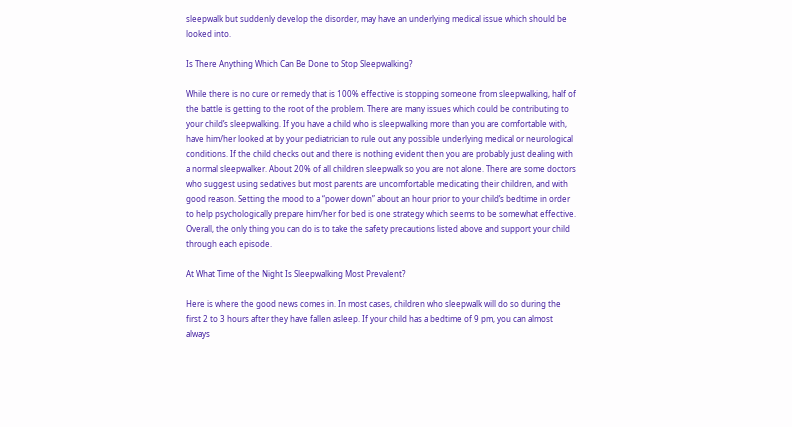sleepwalk but suddenly develop the disorder, may have an underlying medical issue which should be looked into.

Is There Anything Which Can Be Done to Stop Sleepwalking?

While there is no cure or remedy that is 100% effective is stopping someone from sleepwalking, half of the battle is getting to the root of the problem. There are many issues which could be contributing to your child’s sleepwalking. If you have a child who is sleepwalking more than you are comfortable with, have him/her looked at by your pediatrician to rule out any possible underlying medical or neurological conditions. If the child checks out and there is nothing evident then you are probably just dealing with a normal sleepwalker. About 20% of all children sleepwalk so you are not alone. There are some doctors who suggest using sedatives but most parents are uncomfortable medicating their children, and with good reason. Setting the mood to a “power down” about an hour prior to your child’s bedtime in order to help psychologically prepare him/her for bed is one strategy which seems to be somewhat effective. Overall, the only thing you can do is to take the safety precautions listed above and support your child through each episode.

At What Time of the Night Is Sleepwalking Most Prevalent?

Here is where the good news comes in. In most cases, children who sleepwalk will do so during the first 2 to 3 hours after they have fallen asleep. If your child has a bedtime of 9 pm, you can almost always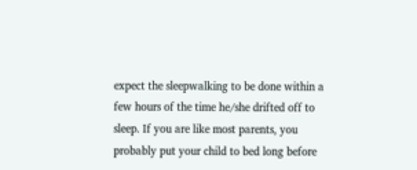expect the sleepwalking to be done within a few hours of the time he/she drifted off to sleep. If you are like most parents, you probably put your child to bed long before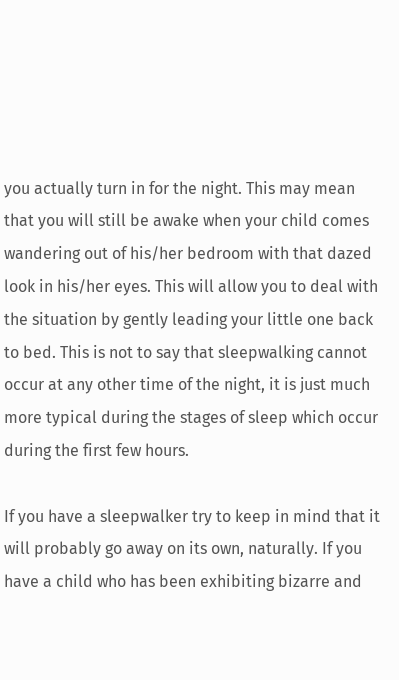you actually turn in for the night. This may mean that you will still be awake when your child comes wandering out of his/her bedroom with that dazed look in his/her eyes. This will allow you to deal with the situation by gently leading your little one back to bed. This is not to say that sleepwalking cannot occur at any other time of the night, it is just much more typical during the stages of sleep which occur during the first few hours.

If you have a sleepwalker try to keep in mind that it will probably go away on its own, naturally. If you have a child who has been exhibiting bizarre and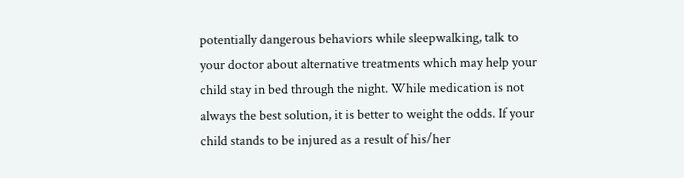potentially dangerous behaviors while sleepwalking, talk to your doctor about alternative treatments which may help your child stay in bed through the night. While medication is not always the best solution, it is better to weight the odds. If your child stands to be injured as a result of his/her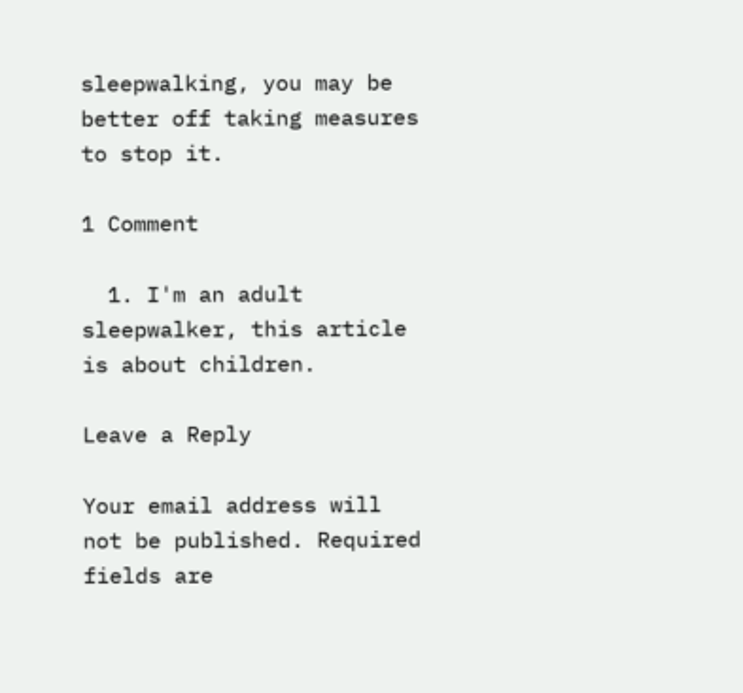sleepwalking, you may be better off taking measures to stop it.

1 Comment

  1. I'm an adult sleepwalker, this article is about children.

Leave a Reply

Your email address will not be published. Required fields are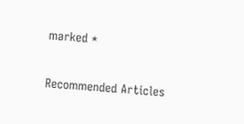marked *

Recommended Articles